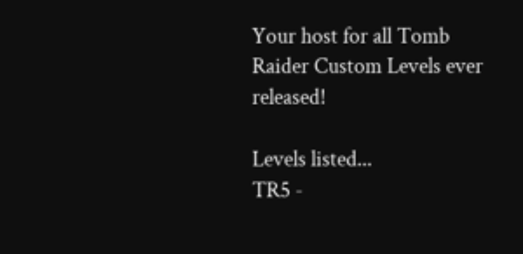Your host for all Tomb Raider Custom Levels ever released!

Levels listed...
TR5 -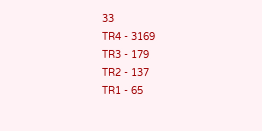33
TR4 - 3169
TR3 - 179
TR2 - 137
TR1 - 65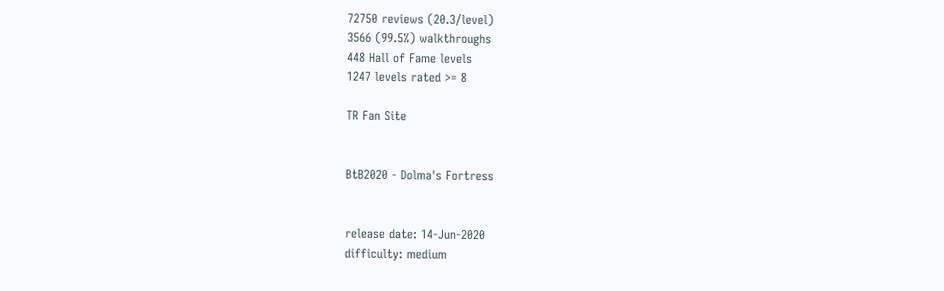72750 reviews (20.3/level)
3566 (99.5%) walkthroughs
448 Hall of Fame levels
1247 levels rated >= 8

TR Fan Site


BtB2020 - Dolma's Fortress


release date: 14-Jun-2020
difficulty: medium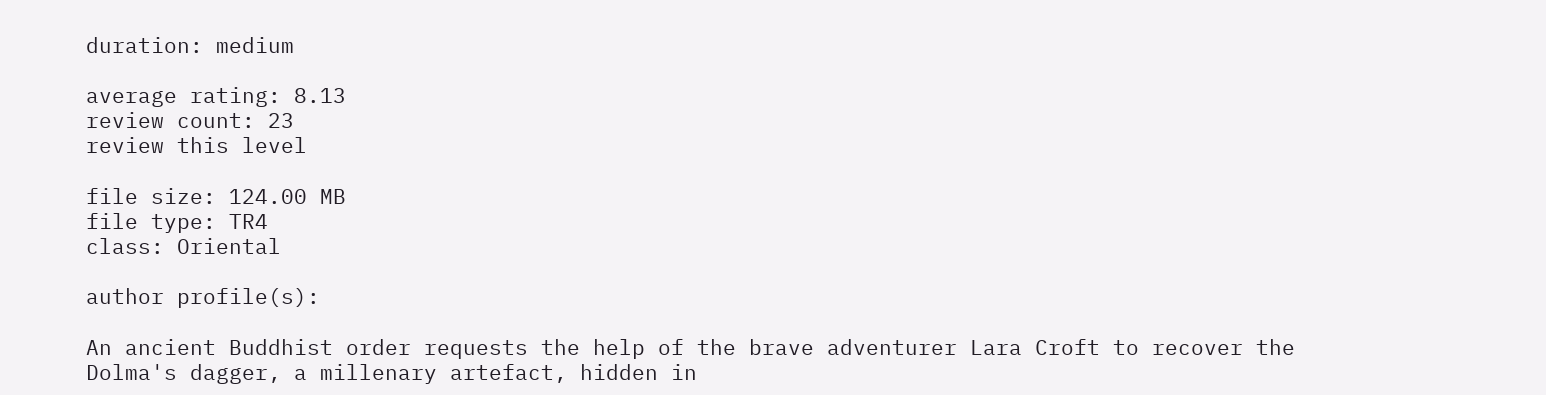duration: medium

average rating: 8.13
review count: 23
review this level

file size: 124.00 MB
file type: TR4
class: Oriental

author profile(s):

An ancient Buddhist order requests the help of the brave adventurer Lara Croft to recover the Dolma's dagger, a millenary artefact, hidden in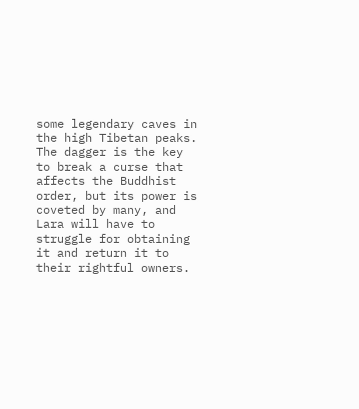some legendary caves in the high Tibetan peaks. The dagger is the key to break a curse that affects the Buddhist order, but its power is coveted by many, and Lara will have to struggle for obtaining it and return it to their rightful owners.